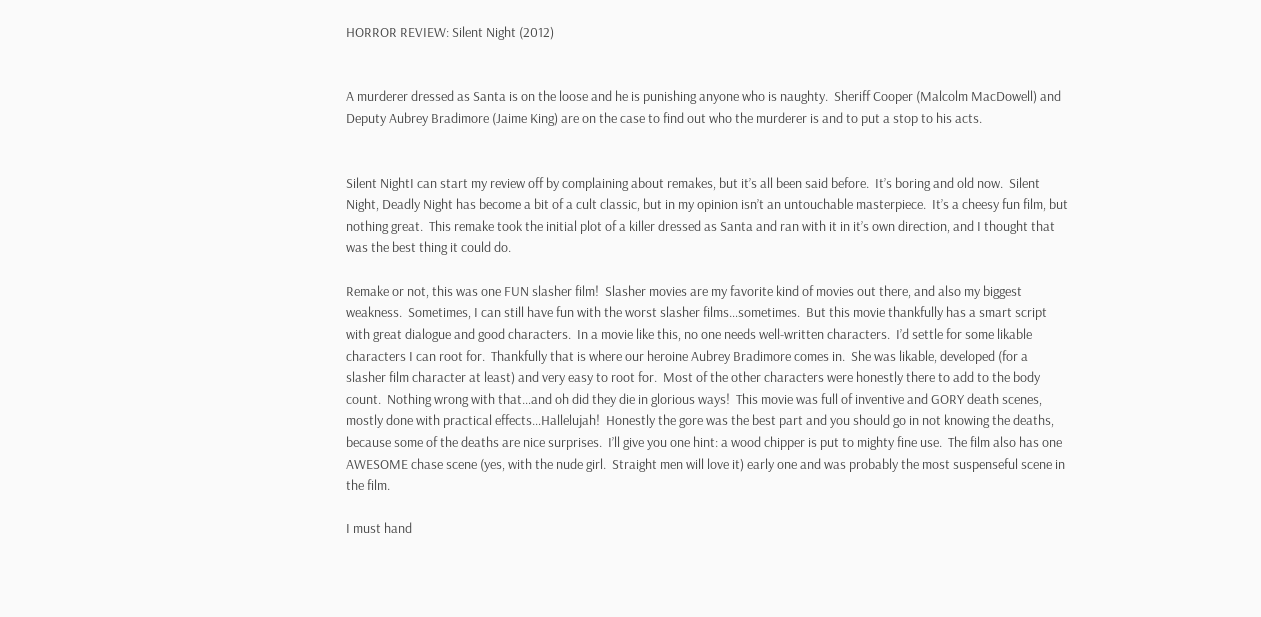HORROR REVIEW: Silent Night (2012)


A murderer dressed as Santa is on the loose and he is punishing anyone who is naughty.  Sheriff Cooper (Malcolm MacDowell) and Deputy Aubrey Bradimore (Jaime King) are on the case to find out who the murderer is and to put a stop to his acts.


Silent NightI can start my review off by complaining about remakes, but it’s all been said before.  It’s boring and old now.  Silent Night, Deadly Night has become a bit of a cult classic, but in my opinion isn’t an untouchable masterpiece.  It’s a cheesy fun film, but nothing great.  This remake took the initial plot of a killer dressed as Santa and ran with it in it’s own direction, and I thought that was the best thing it could do.

Remake or not, this was one FUN slasher film!  Slasher movies are my favorite kind of movies out there, and also my biggest weakness.  Sometimes, I can still have fun with the worst slasher films…sometimes.  But this movie thankfully has a smart script with great dialogue and good characters.  In a movie like this, no one needs well-written characters.  I’d settle for some likable characters I can root for.  Thankfully that is where our heroine Aubrey Bradimore comes in.  She was likable, developed (for a slasher film character at least) and very easy to root for.  Most of the other characters were honestly there to add to the body count.  Nothing wrong with that…and oh did they die in glorious ways!  This movie was full of inventive and GORY death scenes, mostly done with practical effects…Hallelujah!  Honestly the gore was the best part and you should go in not knowing the deaths, because some of the deaths are nice surprises.  I’ll give you one hint: a wood chipper is put to mighty fine use.  The film also has one AWESOME chase scene (yes, with the nude girl.  Straight men will love it) early one and was probably the most suspenseful scene in the film.

I must hand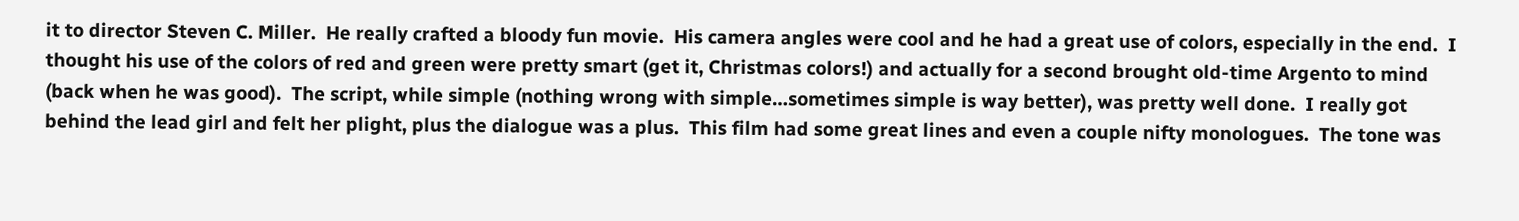it to director Steven C. Miller.  He really crafted a bloody fun movie.  His camera angles were cool and he had a great use of colors, especially in the end.  I thought his use of the colors of red and green were pretty smart (get it, Christmas colors!) and actually for a second brought old-time Argento to mind (back when he was good).  The script, while simple (nothing wrong with simple…sometimes simple is way better), was pretty well done.  I really got behind the lead girl and felt her plight, plus the dialogue was a plus.  This film had some great lines and even a couple nifty monologues.  The tone was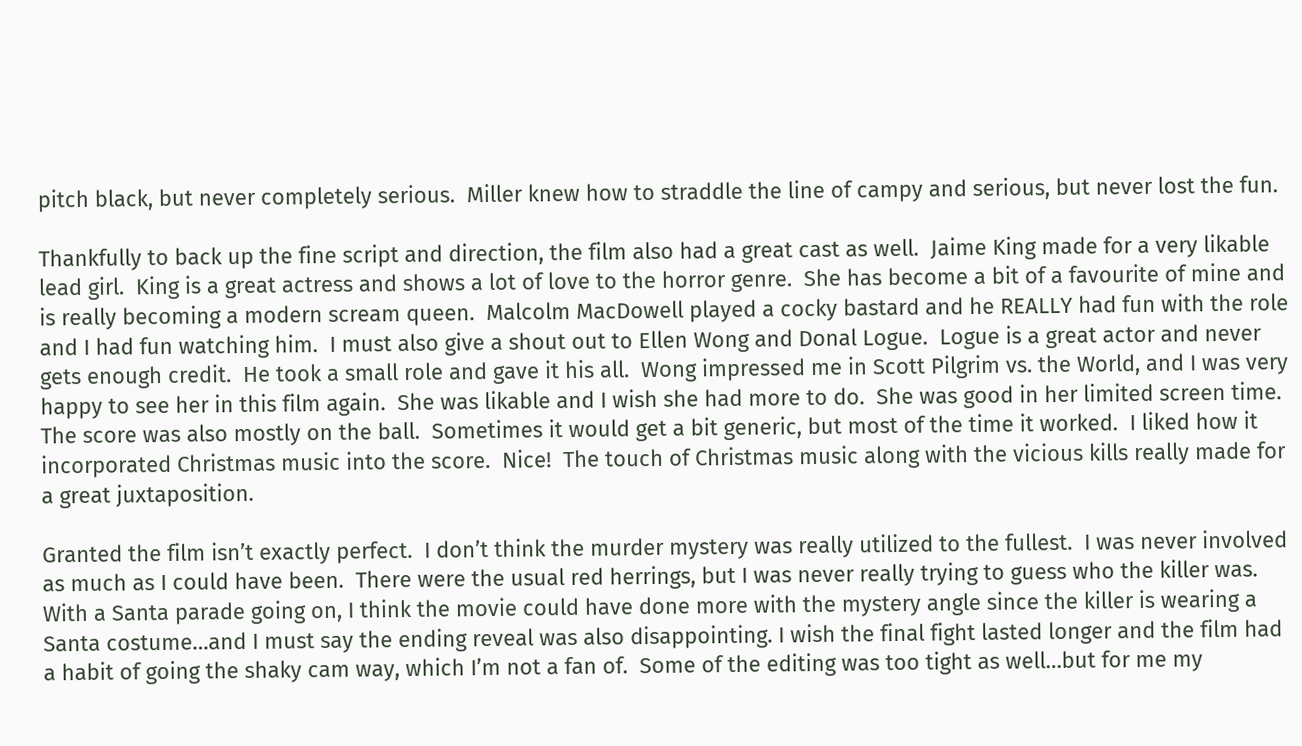pitch black, but never completely serious.  Miller knew how to straddle the line of campy and serious, but never lost the fun.

Thankfully to back up the fine script and direction, the film also had a great cast as well.  Jaime King made for a very likable lead girl.  King is a great actress and shows a lot of love to the horror genre.  She has become a bit of a favourite of mine and is really becoming a modern scream queen.  Malcolm MacDowell played a cocky bastard and he REALLY had fun with the role and I had fun watching him.  I must also give a shout out to Ellen Wong and Donal Logue.  Logue is a great actor and never gets enough credit.  He took a small role and gave it his all.  Wong impressed me in Scott Pilgrim vs. the World, and I was very happy to see her in this film again.  She was likable and I wish she had more to do.  She was good in her limited screen time.  The score was also mostly on the ball.  Sometimes it would get a bit generic, but most of the time it worked.  I liked how it incorporated Christmas music into the score.  Nice!  The touch of Christmas music along with the vicious kills really made for a great juxtaposition.

Granted the film isn’t exactly perfect.  I don’t think the murder mystery was really utilized to the fullest.  I was never involved as much as I could have been.  There were the usual red herrings, but I was never really trying to guess who the killer was.  With a Santa parade going on, I think the movie could have done more with the mystery angle since the killer is wearing a Santa costume…and I must say the ending reveal was also disappointing. I wish the final fight lasted longer and the film had a habit of going the shaky cam way, which I’m not a fan of.  Some of the editing was too tight as well…but for me my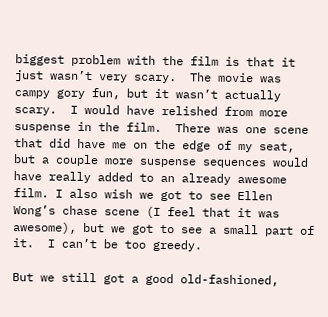biggest problem with the film is that it just wasn’t very scary.  The movie was campy gory fun, but it wasn’t actually scary.  I would have relished from more suspense in the film.  There was one scene that did have me on the edge of my seat, but a couple more suspense sequences would have really added to an already awesome film. I also wish we got to see Ellen Wong’s chase scene (I feel that it was awesome), but we got to see a small part of it.  I can’t be too greedy.

But we still got a good old-fashioned,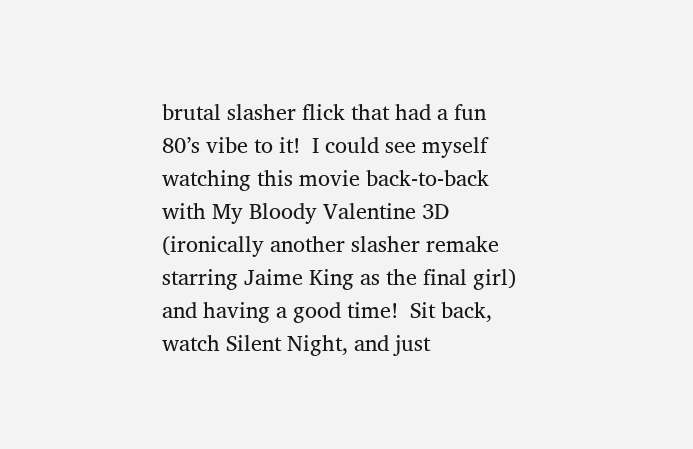brutal slasher flick that had a fun 80’s vibe to it!  I could see myself watching this movie back-to-back with My Bloody Valentine 3D (ironically another slasher remake starring Jaime King as the final girl) and having a good time!  Sit back, watch Silent Night, and just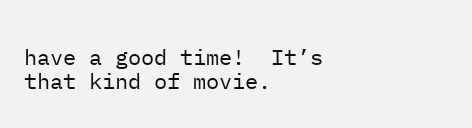have a good time!  It’s that kind of movie.